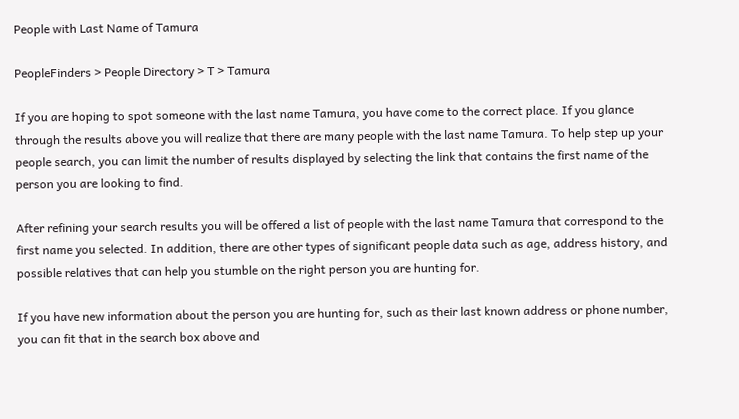People with Last Name of Tamura

PeopleFinders > People Directory > T > Tamura

If you are hoping to spot someone with the last name Tamura, you have come to the correct place. If you glance through the results above you will realize that there are many people with the last name Tamura. To help step up your people search, you can limit the number of results displayed by selecting the link that contains the first name of the person you are looking to find.

After refining your search results you will be offered a list of people with the last name Tamura that correspond to the first name you selected. In addition, there are other types of significant people data such as age, address history, and possible relatives that can help you stumble on the right person you are hunting for.

If you have new information about the person you are hunting for, such as their last known address or phone number, you can fit that in the search box above and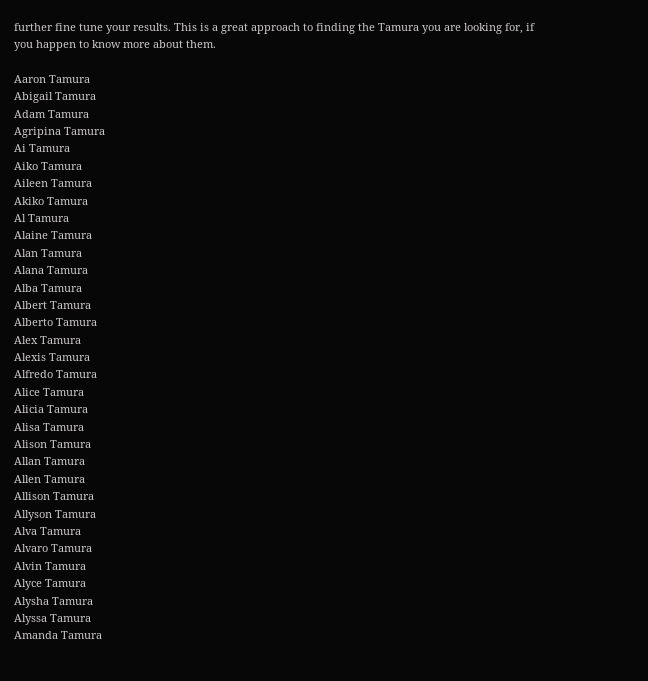further fine tune your results. This is a great approach to finding the Tamura you are looking for, if you happen to know more about them.

Aaron Tamura
Abigail Tamura
Adam Tamura
Agripina Tamura
Ai Tamura
Aiko Tamura
Aileen Tamura
Akiko Tamura
Al Tamura
Alaine Tamura
Alan Tamura
Alana Tamura
Alba Tamura
Albert Tamura
Alberto Tamura
Alex Tamura
Alexis Tamura
Alfredo Tamura
Alice Tamura
Alicia Tamura
Alisa Tamura
Alison Tamura
Allan Tamura
Allen Tamura
Allison Tamura
Allyson Tamura
Alva Tamura
Alvaro Tamura
Alvin Tamura
Alyce Tamura
Alysha Tamura
Alyssa Tamura
Amanda Tamura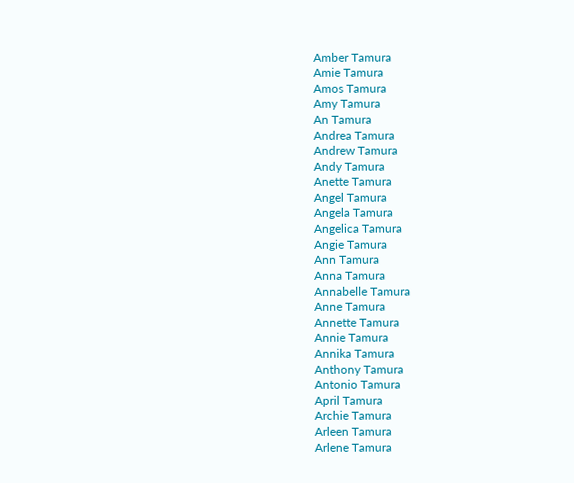Amber Tamura
Amie Tamura
Amos Tamura
Amy Tamura
An Tamura
Andrea Tamura
Andrew Tamura
Andy Tamura
Anette Tamura
Angel Tamura
Angela Tamura
Angelica Tamura
Angie Tamura
Ann Tamura
Anna Tamura
Annabelle Tamura
Anne Tamura
Annette Tamura
Annie Tamura
Annika Tamura
Anthony Tamura
Antonio Tamura
April Tamura
Archie Tamura
Arleen Tamura
Arlene Tamura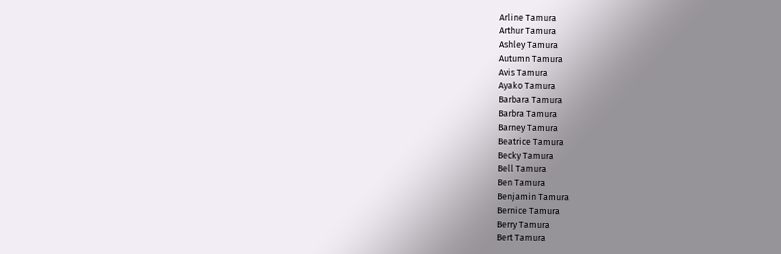Arline Tamura
Arthur Tamura
Ashley Tamura
Autumn Tamura
Avis Tamura
Ayako Tamura
Barbara Tamura
Barbra Tamura
Barney Tamura
Beatrice Tamura
Becky Tamura
Bell Tamura
Ben Tamura
Benjamin Tamura
Bernice Tamura
Berry Tamura
Bert Tamura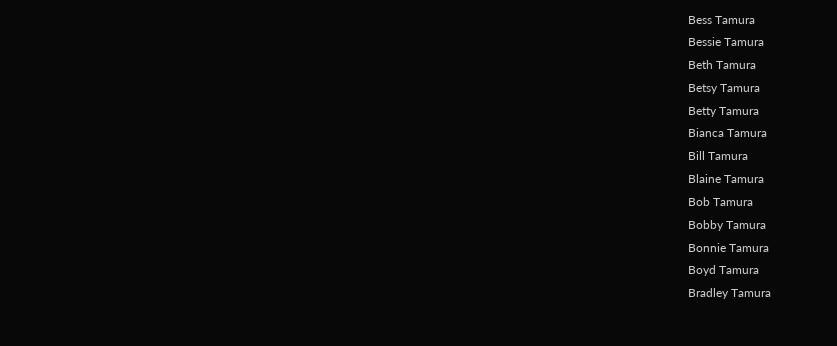Bess Tamura
Bessie Tamura
Beth Tamura
Betsy Tamura
Betty Tamura
Bianca Tamura
Bill Tamura
Blaine Tamura
Bob Tamura
Bobby Tamura
Bonnie Tamura
Boyd Tamura
Bradley Tamura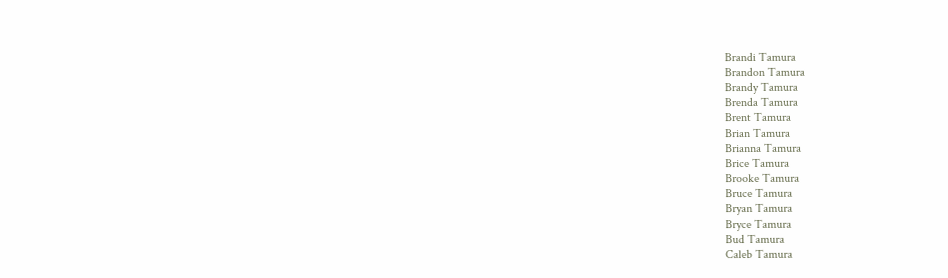Brandi Tamura
Brandon Tamura
Brandy Tamura
Brenda Tamura
Brent Tamura
Brian Tamura
Brianna Tamura
Brice Tamura
Brooke Tamura
Bruce Tamura
Bryan Tamura
Bryce Tamura
Bud Tamura
Caleb Tamura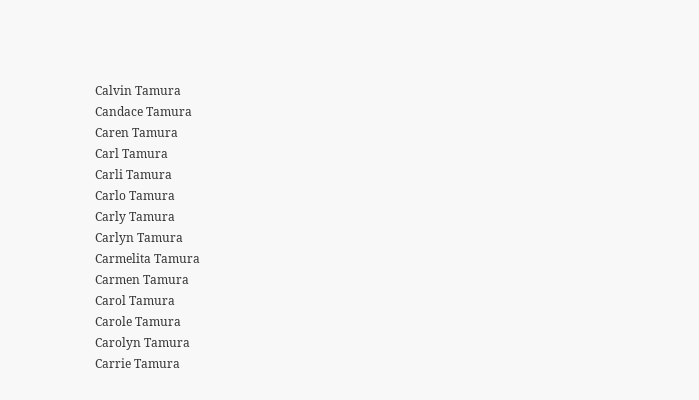Calvin Tamura
Candace Tamura
Caren Tamura
Carl Tamura
Carli Tamura
Carlo Tamura
Carly Tamura
Carlyn Tamura
Carmelita Tamura
Carmen Tamura
Carol Tamura
Carole Tamura
Carolyn Tamura
Carrie Tamura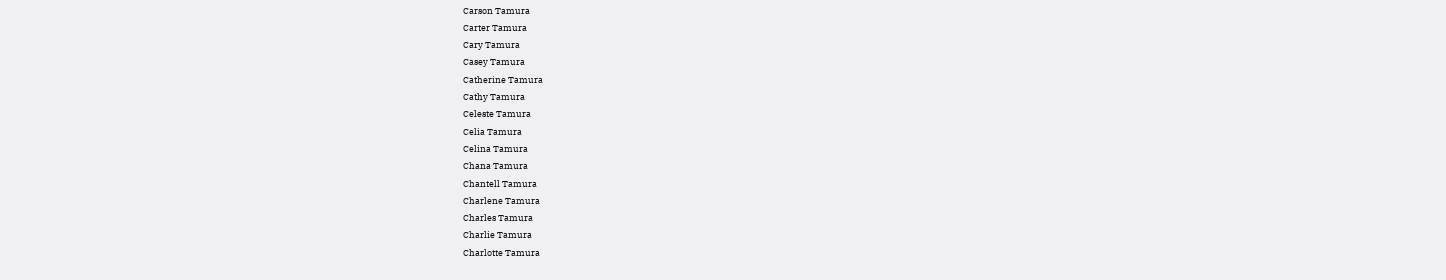Carson Tamura
Carter Tamura
Cary Tamura
Casey Tamura
Catherine Tamura
Cathy Tamura
Celeste Tamura
Celia Tamura
Celina Tamura
Chana Tamura
Chantell Tamura
Charlene Tamura
Charles Tamura
Charlie Tamura
Charlotte Tamura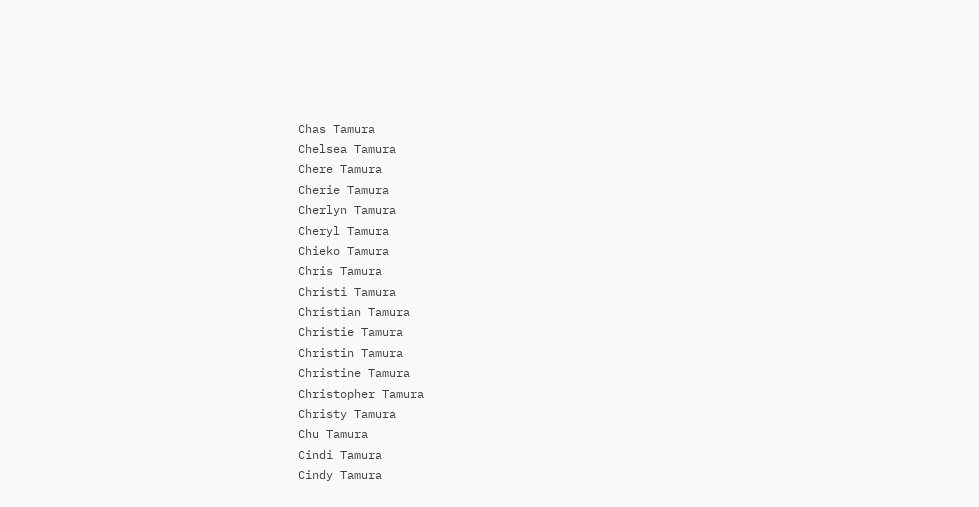Chas Tamura
Chelsea Tamura
Chere Tamura
Cherie Tamura
Cherlyn Tamura
Cheryl Tamura
Chieko Tamura
Chris Tamura
Christi Tamura
Christian Tamura
Christie Tamura
Christin Tamura
Christine Tamura
Christopher Tamura
Christy Tamura
Chu Tamura
Cindi Tamura
Cindy Tamura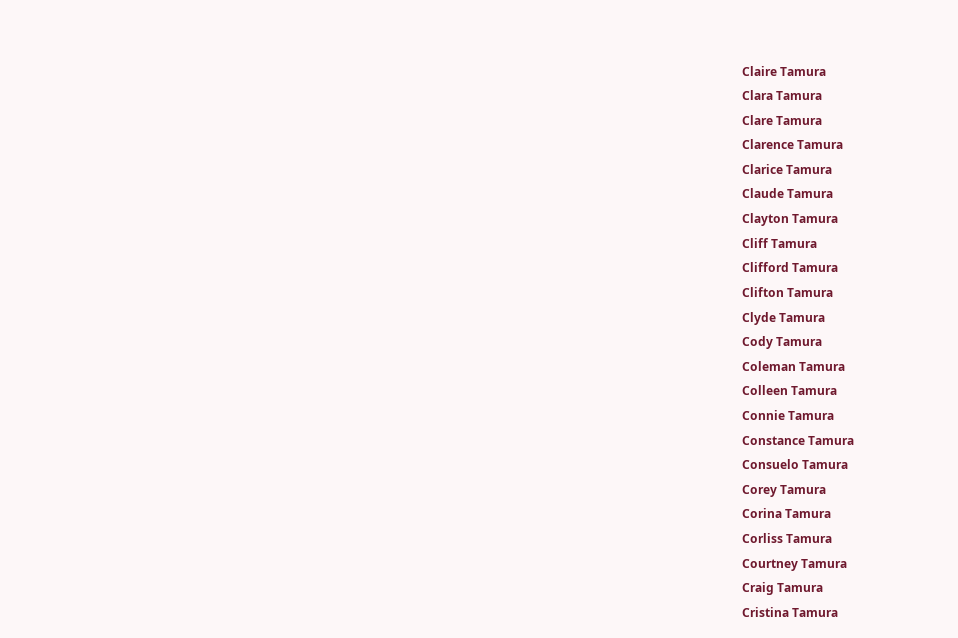Claire Tamura
Clara Tamura
Clare Tamura
Clarence Tamura
Clarice Tamura
Claude Tamura
Clayton Tamura
Cliff Tamura
Clifford Tamura
Clifton Tamura
Clyde Tamura
Cody Tamura
Coleman Tamura
Colleen Tamura
Connie Tamura
Constance Tamura
Consuelo Tamura
Corey Tamura
Corina Tamura
Corliss Tamura
Courtney Tamura
Craig Tamura
Cristina Tamura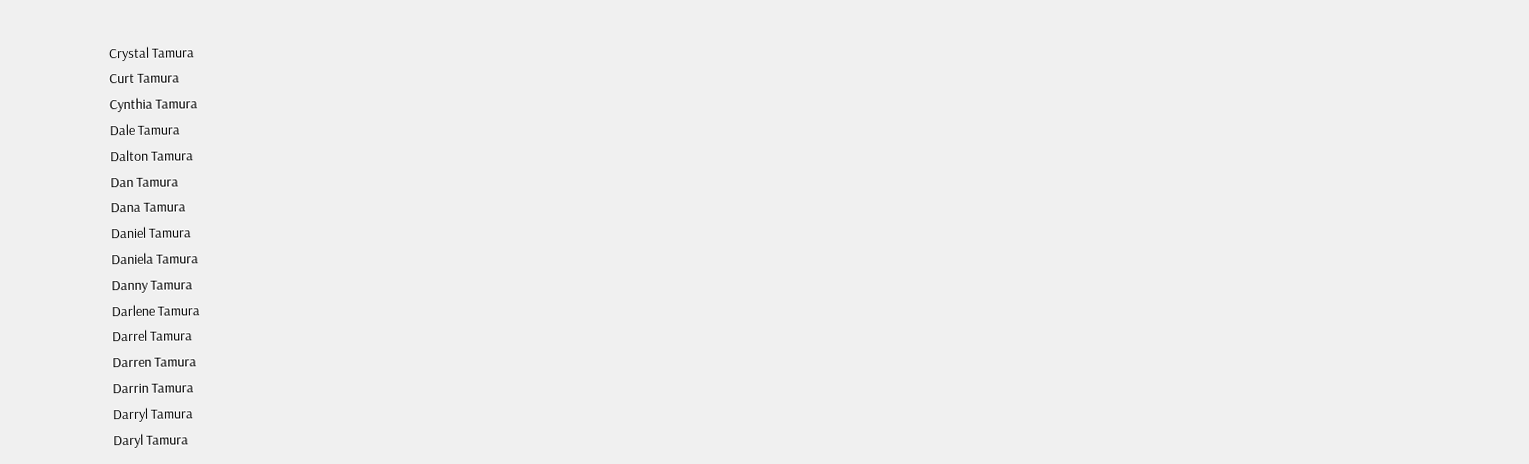Crystal Tamura
Curt Tamura
Cynthia Tamura
Dale Tamura
Dalton Tamura
Dan Tamura
Dana Tamura
Daniel Tamura
Daniela Tamura
Danny Tamura
Darlene Tamura
Darrel Tamura
Darren Tamura
Darrin Tamura
Darryl Tamura
Daryl Tamura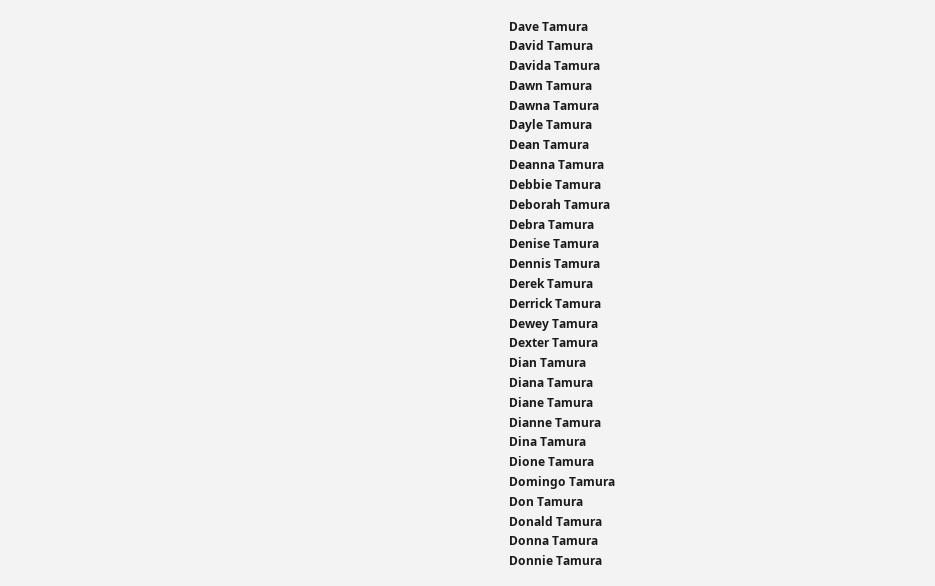Dave Tamura
David Tamura
Davida Tamura
Dawn Tamura
Dawna Tamura
Dayle Tamura
Dean Tamura
Deanna Tamura
Debbie Tamura
Deborah Tamura
Debra Tamura
Denise Tamura
Dennis Tamura
Derek Tamura
Derrick Tamura
Dewey Tamura
Dexter Tamura
Dian Tamura
Diana Tamura
Diane Tamura
Dianne Tamura
Dina Tamura
Dione Tamura
Domingo Tamura
Don Tamura
Donald Tamura
Donna Tamura
Donnie Tamura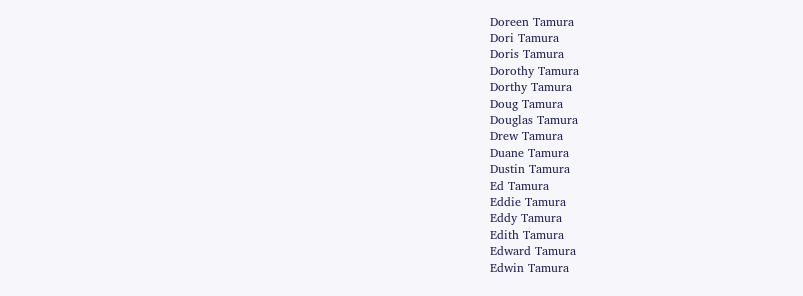Doreen Tamura
Dori Tamura
Doris Tamura
Dorothy Tamura
Dorthy Tamura
Doug Tamura
Douglas Tamura
Drew Tamura
Duane Tamura
Dustin Tamura
Ed Tamura
Eddie Tamura
Eddy Tamura
Edith Tamura
Edward Tamura
Edwin Tamura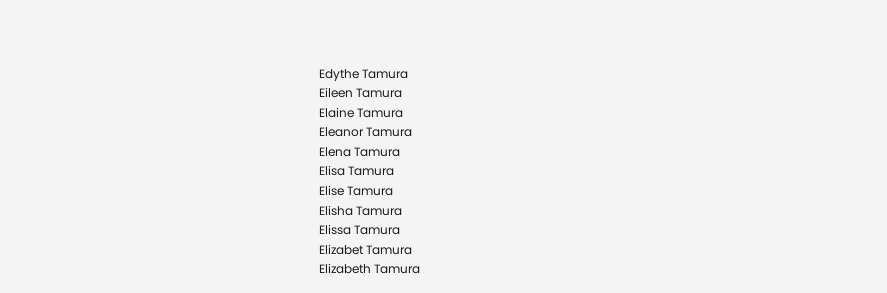Edythe Tamura
Eileen Tamura
Elaine Tamura
Eleanor Tamura
Elena Tamura
Elisa Tamura
Elise Tamura
Elisha Tamura
Elissa Tamura
Elizabet Tamura
Elizabeth Tamura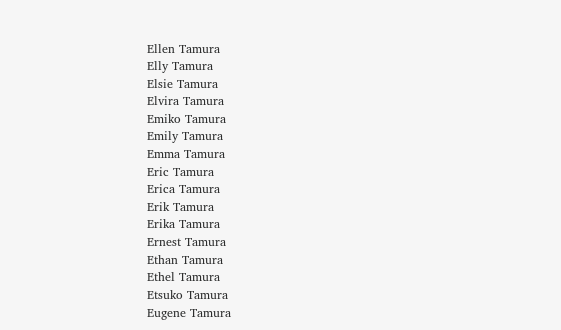Ellen Tamura
Elly Tamura
Elsie Tamura
Elvira Tamura
Emiko Tamura
Emily Tamura
Emma Tamura
Eric Tamura
Erica Tamura
Erik Tamura
Erika Tamura
Ernest Tamura
Ethan Tamura
Ethel Tamura
Etsuko Tamura
Eugene Tamura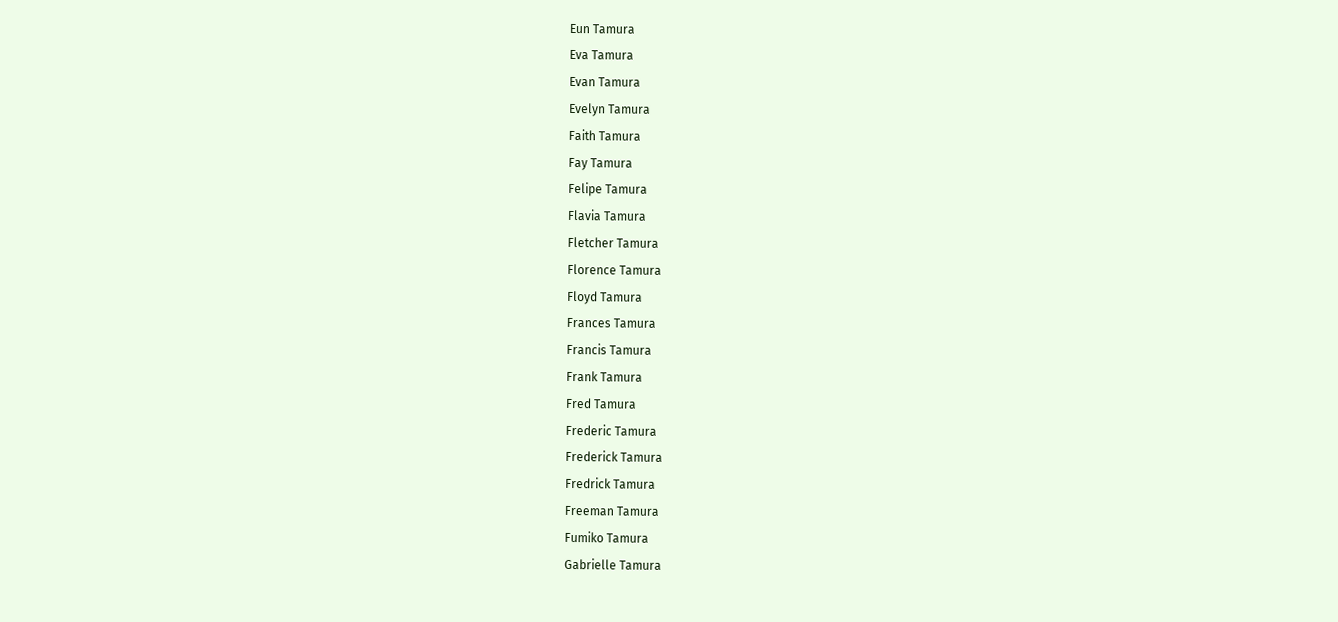Eun Tamura
Eva Tamura
Evan Tamura
Evelyn Tamura
Faith Tamura
Fay Tamura
Felipe Tamura
Flavia Tamura
Fletcher Tamura
Florence Tamura
Floyd Tamura
Frances Tamura
Francis Tamura
Frank Tamura
Fred Tamura
Frederic Tamura
Frederick Tamura
Fredrick Tamura
Freeman Tamura
Fumiko Tamura
Gabrielle Tamura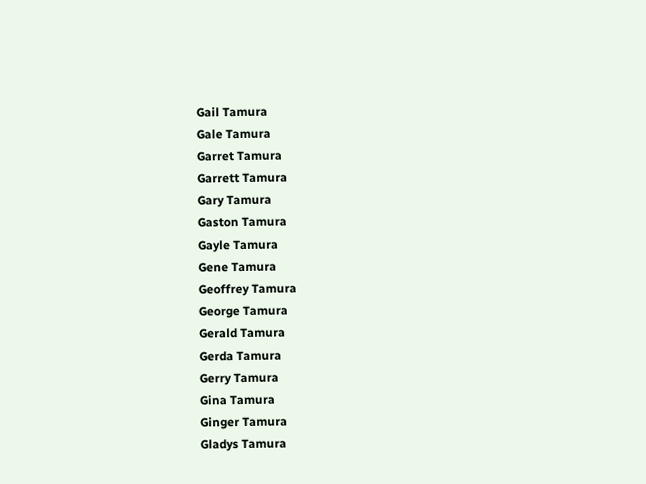Gail Tamura
Gale Tamura
Garret Tamura
Garrett Tamura
Gary Tamura
Gaston Tamura
Gayle Tamura
Gene Tamura
Geoffrey Tamura
George Tamura
Gerald Tamura
Gerda Tamura
Gerry Tamura
Gina Tamura
Ginger Tamura
Gladys Tamura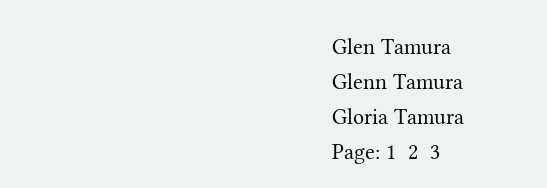Glen Tamura
Glenn Tamura
Gloria Tamura
Page: 1  2  3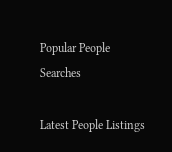Popular People Searches

Latest People Listings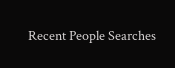Recent People Searches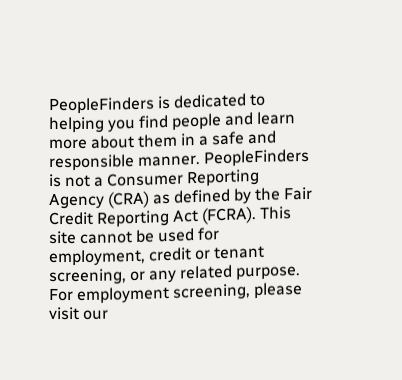PeopleFinders is dedicated to helping you find people and learn more about them in a safe and responsible manner. PeopleFinders is not a Consumer Reporting Agency (CRA) as defined by the Fair Credit Reporting Act (FCRA). This site cannot be used for employment, credit or tenant screening, or any related purpose. For employment screening, please visit our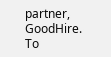partner, GoodHire. To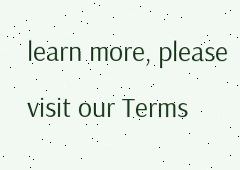learn more, please visit our Terms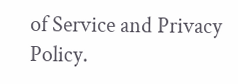of Service and Privacy Policy.